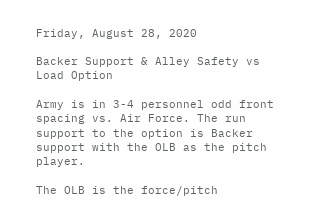Friday, August 28, 2020

Backer Support & Alley Safety vs Load Option

Army is in 3-4 personnel odd front spacing vs. Air Force. The run support to the option is Backer support with the OLB as the pitch player.

The OLB is the force/pitch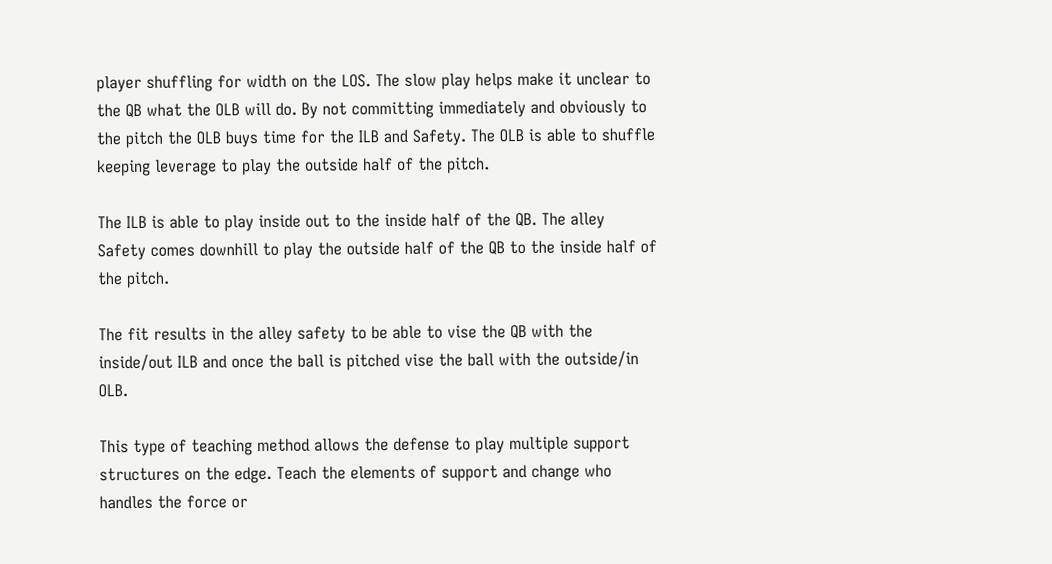player shuffling for width on the LOS. The slow play helps make it unclear to the QB what the OLB will do. By not committing immediately and obviously to the pitch the OLB buys time for the ILB and Safety. The OLB is able to shuffle keeping leverage to play the outside half of the pitch.

The ILB is able to play inside out to the inside half of the QB. The alley Safety comes downhill to play the outside half of the QB to the inside half of the pitch.

The fit results in the alley safety to be able to vise the QB with the inside/out ILB and once the ball is pitched vise the ball with the outside/in OLB.

This type of teaching method allows the defense to play multiple support structures on the edge. Teach the elements of support and change who handles the force or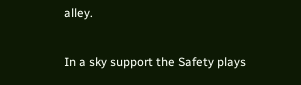alley.

In a sky support the Safety plays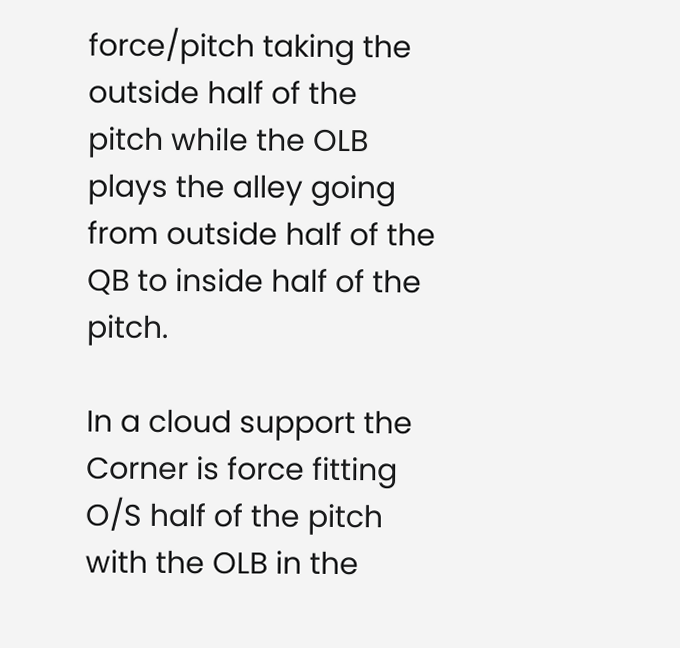force/pitch taking the outside half of the pitch while the OLB plays the alley going from outside half of the QB to inside half of the pitch.

In a cloud support the Corner is force fitting O/S half of the pitch with the OLB in the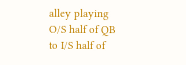alley playing O/S half of QB to I/S half of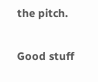the pitch.

Good stuff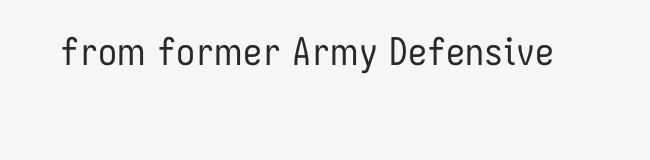from former Army Defensive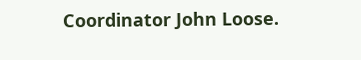Coordinator John Loose.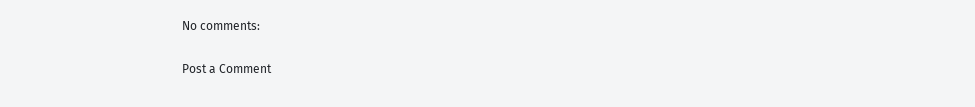No comments:

Post a Comment